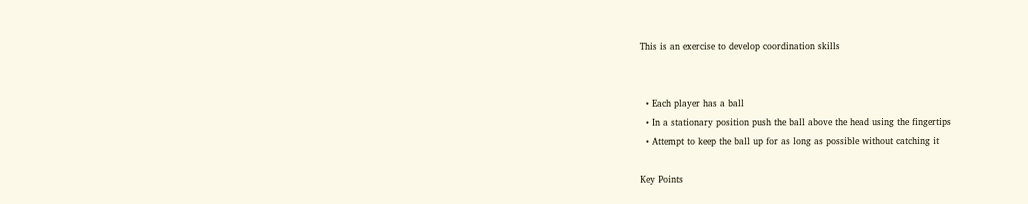This is an exercise to develop coordination skills


  • Each player has a ball
  • In a stationary position push the ball above the head using the fingertips
  • Attempt to keep the ball up for as long as possible without catching it

Key Points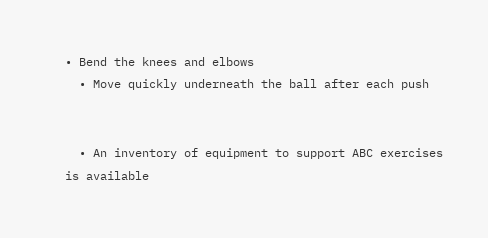• Bend the knees and elbows
  • Move quickly underneath the ball after each push


  • An inventory of equipment to support ABC exercises is available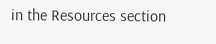in the Resources section